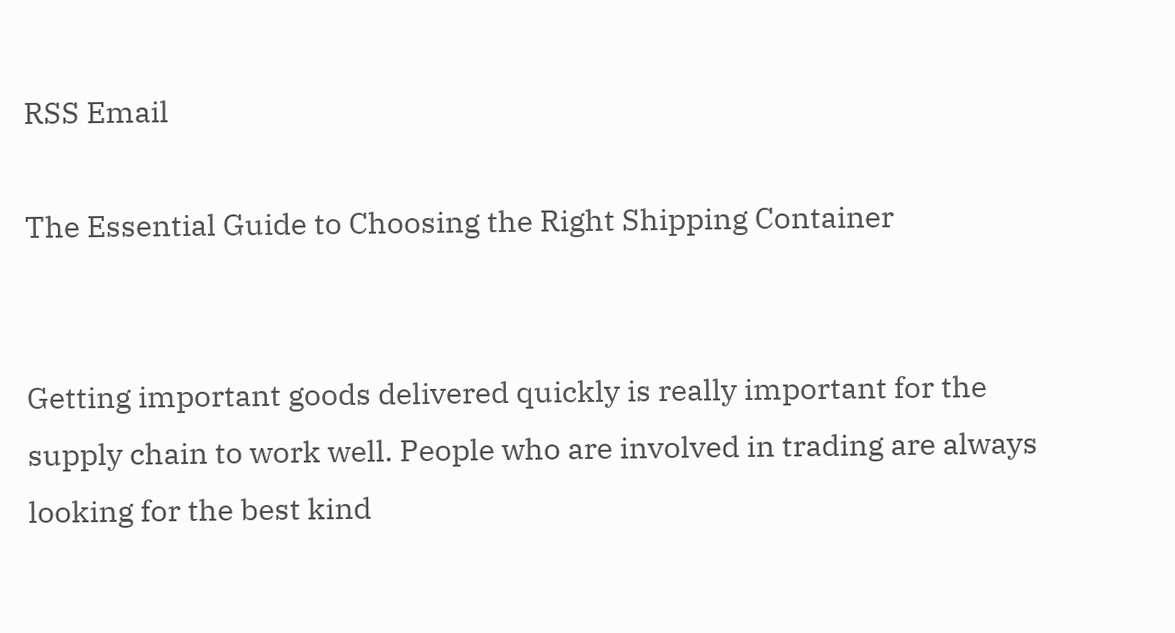RSS Email

The Essential Guide to Choosing the Right Shipping Container


Getting important goods delivered quickly is really important for the supply chain to work well. People who are involved in trading are always looking for the best kind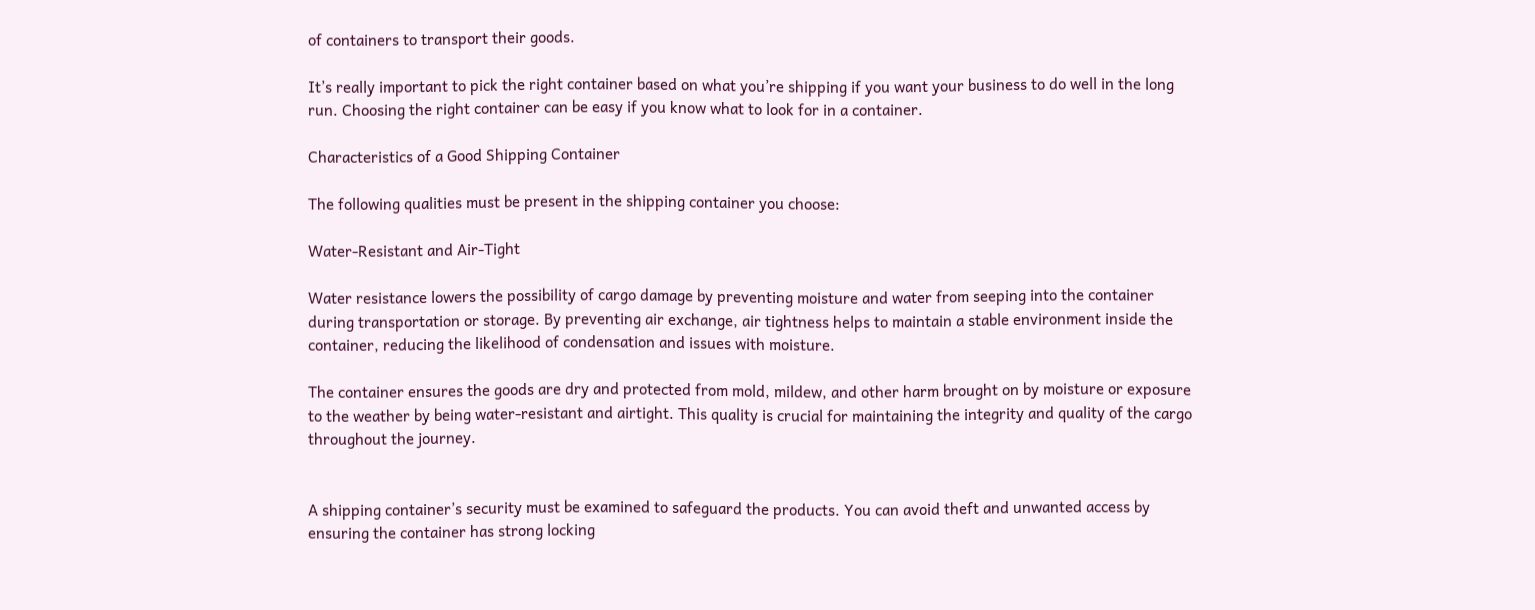of containers to transport their goods.

It’s really important to pick the right container based on what you’re shipping if you want your business to do well in the long run. Choosing the right container can be easy if you know what to look for in a container.

Characteristics of a Good Shipping Container

The following qualities must be present in the shipping container you choose:

Water-Resistant and Air-Tight

Water resistance lowers the possibility of cargo damage by preventing moisture and water from seeping into the container during transportation or storage. By preventing air exchange, air tightness helps to maintain a stable environment inside the container, reducing the likelihood of condensation and issues with moisture.

The container ensures the goods are dry and protected from mold, mildew, and other harm brought on by moisture or exposure to the weather by being water-resistant and airtight. This quality is crucial for maintaining the integrity and quality of the cargo throughout the journey.


A shipping container’s security must be examined to safeguard the products. You can avoid theft and unwanted access by ensuring the container has strong locking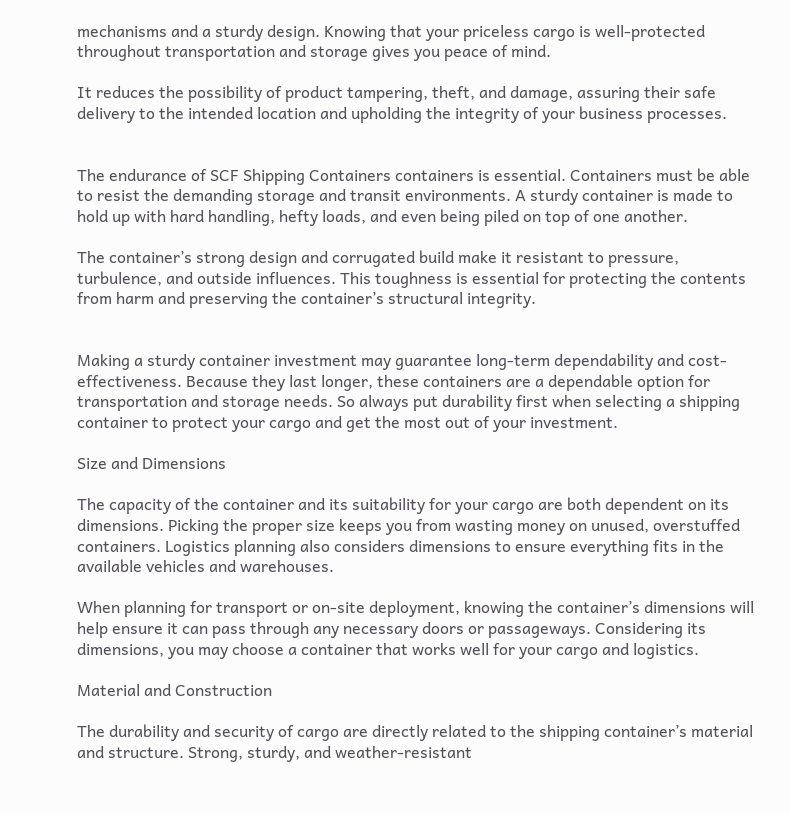mechanisms and a sturdy design. Knowing that your priceless cargo is well-protected throughout transportation and storage gives you peace of mind.

It reduces the possibility of product tampering, theft, and damage, assuring their safe delivery to the intended location and upholding the integrity of your business processes.


The endurance of SCF Shipping Containers containers is essential. Containers must be able to resist the demanding storage and transit environments. A sturdy container is made to hold up with hard handling, hefty loads, and even being piled on top of one another.

The container’s strong design and corrugated build make it resistant to pressure, turbulence, and outside influences. This toughness is essential for protecting the contents from harm and preserving the container’s structural integrity.


Making a sturdy container investment may guarantee long-term dependability and cost-effectiveness. Because they last longer, these containers are a dependable option for transportation and storage needs. So always put durability first when selecting a shipping container to protect your cargo and get the most out of your investment.

Size and Dimensions

The capacity of the container and its suitability for your cargo are both dependent on its dimensions. Picking the proper size keeps you from wasting money on unused, overstuffed containers. Logistics planning also considers dimensions to ensure everything fits in the available vehicles and warehouses.

When planning for transport or on-site deployment, knowing the container’s dimensions will help ensure it can pass through any necessary doors or passageways. Considering its dimensions, you may choose a container that works well for your cargo and logistics.

Material and Construction

The durability and security of cargo are directly related to the shipping container’s material and structure. Strong, sturdy, and weather-resistant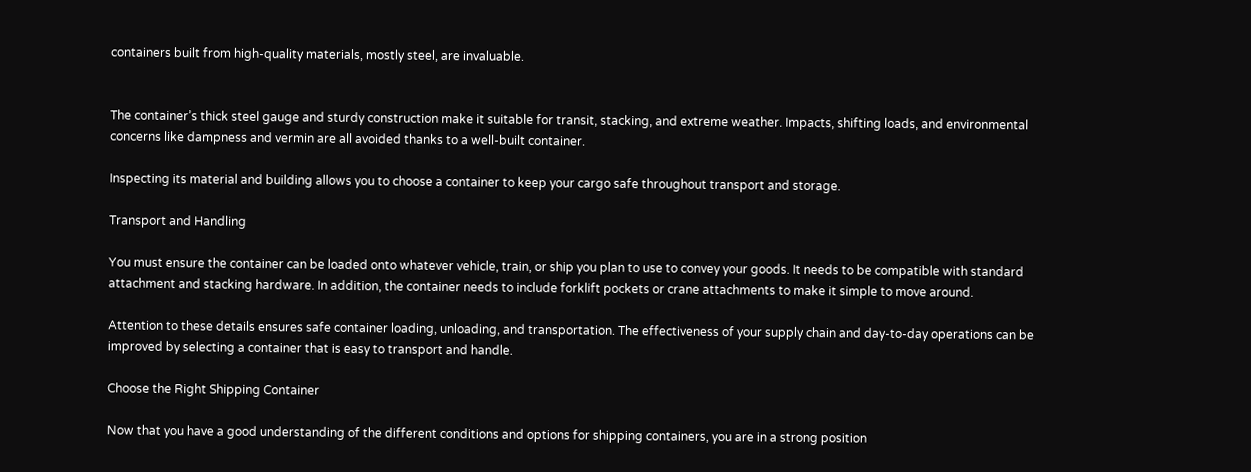containers built from high-quality materials, mostly steel, are invaluable.


The container’s thick steel gauge and sturdy construction make it suitable for transit, stacking, and extreme weather. Impacts, shifting loads, and environmental concerns like dampness and vermin are all avoided thanks to a well-built container.

Inspecting its material and building allows you to choose a container to keep your cargo safe throughout transport and storage.

Transport and Handling

You must ensure the container can be loaded onto whatever vehicle, train, or ship you plan to use to convey your goods. It needs to be compatible with standard attachment and stacking hardware. In addition, the container needs to include forklift pockets or crane attachments to make it simple to move around.

Attention to these details ensures safe container loading, unloading, and transportation. The effectiveness of your supply chain and day-to-day operations can be improved by selecting a container that is easy to transport and handle.

Choose the Right Shipping Container

Now that you have a good understanding of the different conditions and options for shipping containers, you are in a strong position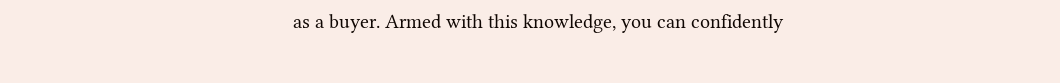as a buyer. Armed with this knowledge, you can confidently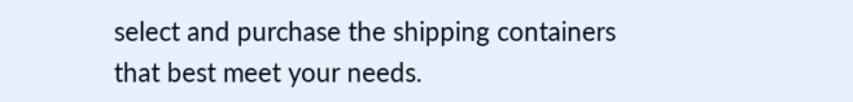select and purchase the shipping containers that best meet your needs.